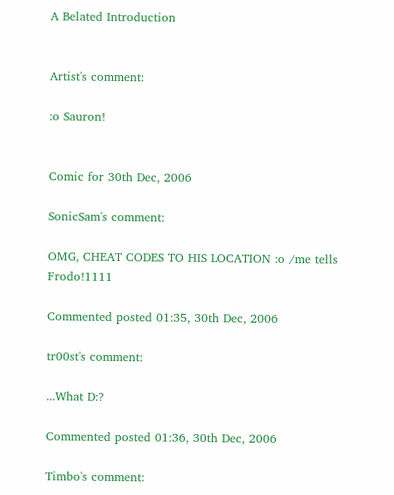A Belated Introduction


Artist's comment:

:o Sauron!


Comic for 30th Dec, 2006

SonicSam's comment:

OMG, CHEAT CODES TO HIS LOCATION :o /me tells Frodo!1111

Commented posted 01:35, 30th Dec, 2006

tr00st's comment:

...What D:?

Commented posted 01:36, 30th Dec, 2006

Timbo's comment: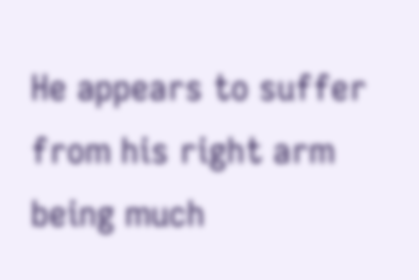He appears to suffer from his right arm being much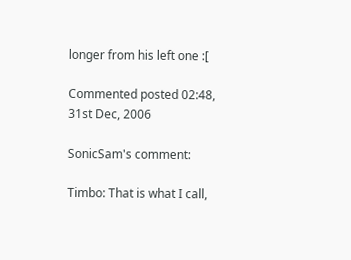longer from his left one :[

Commented posted 02:48, 31st Dec, 2006

SonicSam's comment:

Timbo: That is what I call,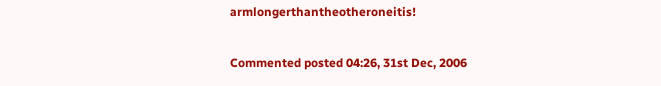armlongerthantheotheroneitis!

Commented posted 04:26, 31st Dec, 2006